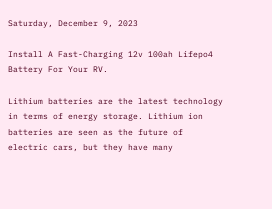Saturday, December 9, 2023

Install A Fast-Charging 12v 100ah Lifepo4 Battery For Your RV.

Lithium batteries are the latest technology in terms of energy storage. Lithium ion batteries are seen as the future of electric cars, but they have many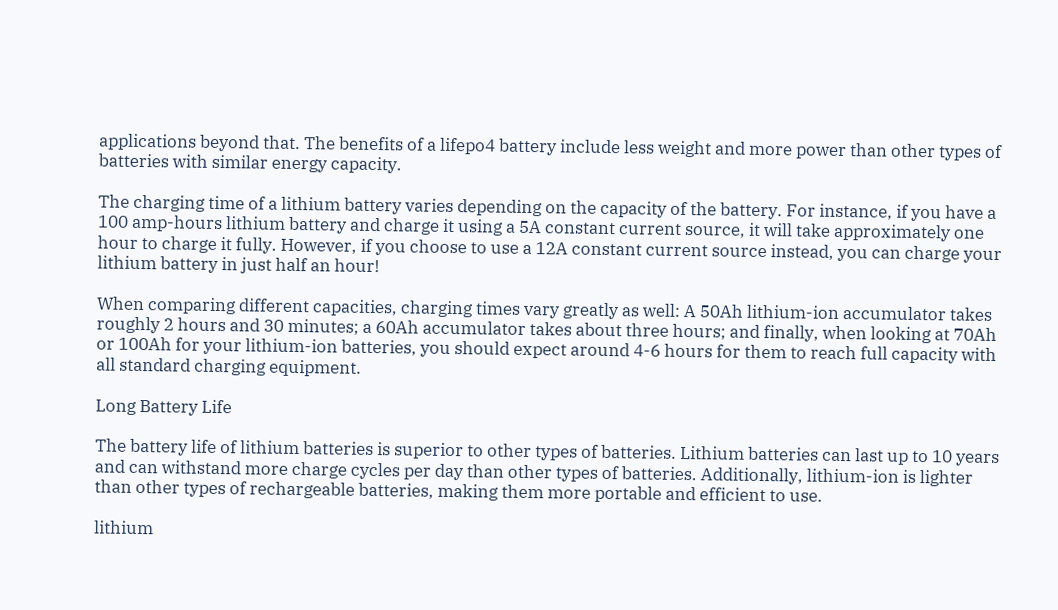applications beyond that. The benefits of a lifepo4 battery include less weight and more power than other types of batteries with similar energy capacity.

The charging time of a lithium battery varies depending on the capacity of the battery. For instance, if you have a 100 amp-hours lithium battery and charge it using a 5A constant current source, it will take approximately one hour to charge it fully. However, if you choose to use a 12A constant current source instead, you can charge your lithium battery in just half an hour!

When comparing different capacities, charging times vary greatly as well: A 50Ah lithium-ion accumulator takes roughly 2 hours and 30 minutes; a 60Ah accumulator takes about three hours; and finally, when looking at 70Ah or 100Ah for your lithium-ion batteries, you should expect around 4-6 hours for them to reach full capacity with all standard charging equipment.

Long Battery Life

The battery life of lithium batteries is superior to other types of batteries. Lithium batteries can last up to 10 years and can withstand more charge cycles per day than other types of batteries. Additionally, lithium-ion is lighter than other types of rechargeable batteries, making them more portable and efficient to use.

lithium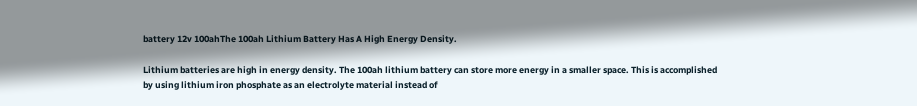battery 12v 100ahThe 100ah Lithium Battery Has A High Energy Density.

Lithium batteries are high in energy density. The 100ah lithium battery can store more energy in a smaller space. This is accomplished by using lithium iron phosphate as an electrolyte material instead of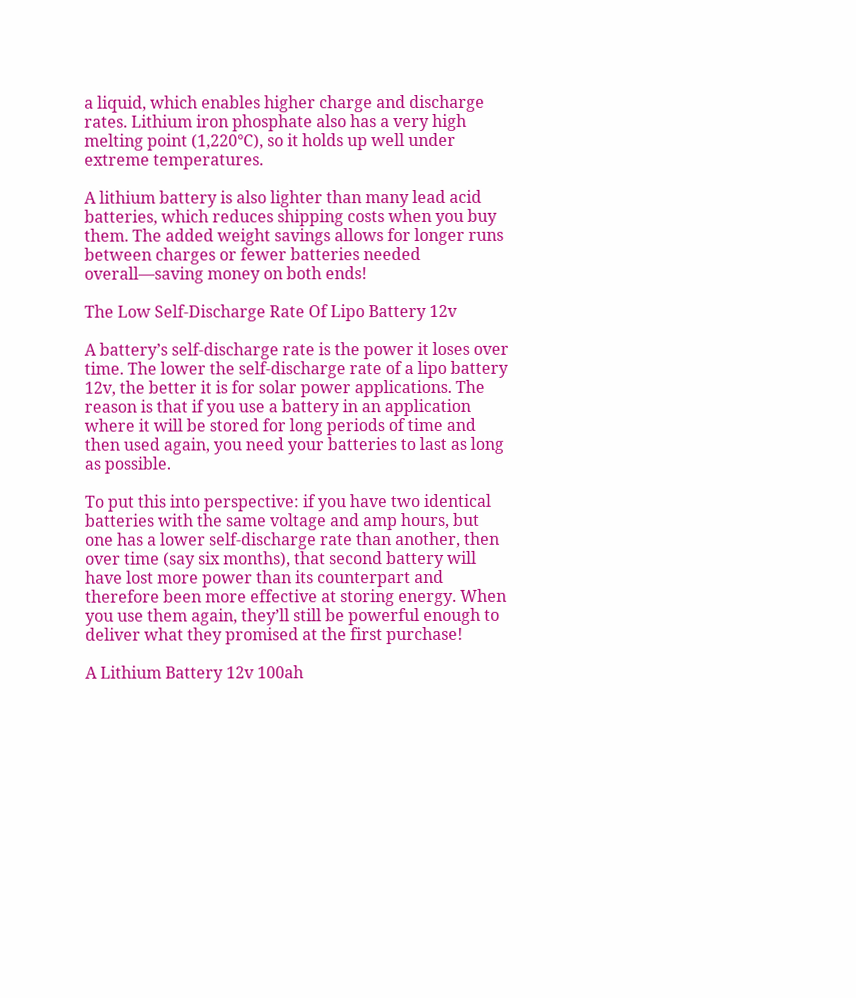a liquid, which enables higher charge and discharge rates. Lithium iron phosphate also has a very high melting point (1,220°C), so it holds up well under extreme temperatures.

A lithium battery is also lighter than many lead acid batteries, which reduces shipping costs when you buy them. The added weight savings allows for longer runs between charges or fewer batteries needed overall—saving money on both ends!

The Low Self-Discharge Rate Of Lipo Battery 12v

A battery’s self-discharge rate is the power it loses over time. The lower the self-discharge rate of a lipo battery 12v, the better it is for solar power applications. The reason is that if you use a battery in an application where it will be stored for long periods of time and then used again, you need your batteries to last as long as possible.

To put this into perspective: if you have two identical batteries with the same voltage and amp hours, but one has a lower self-discharge rate than another, then over time (say six months), that second battery will have lost more power than its counterpart and therefore been more effective at storing energy. When you use them again, they’ll still be powerful enough to deliver what they promised at the first purchase!

A Lithium Battery 12v 100ah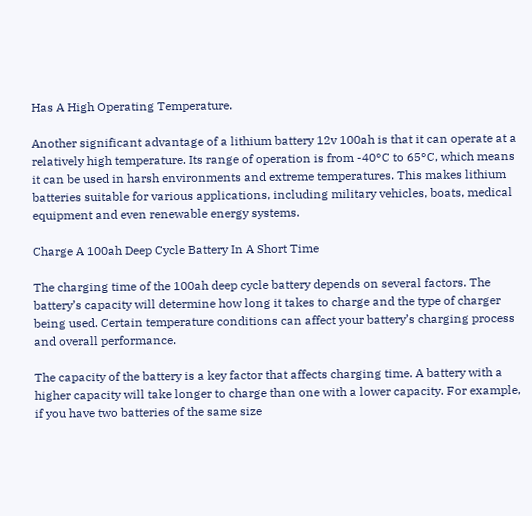Has A High Operating Temperature.

Another significant advantage of a lithium battery 12v 100ah is that it can operate at a relatively high temperature. Its range of operation is from -40°C to 65°C, which means it can be used in harsh environments and extreme temperatures. This makes lithium batteries suitable for various applications, including military vehicles, boats, medical equipment and even renewable energy systems.

Charge A 100ah Deep Cycle Battery In A Short Time

The charging time of the 100ah deep cycle battery depends on several factors. The battery’s capacity will determine how long it takes to charge and the type of charger being used. Certain temperature conditions can affect your battery’s charging process and overall performance.

The capacity of the battery is a key factor that affects charging time. A battery with a higher capacity will take longer to charge than one with a lower capacity. For example, if you have two batteries of the same size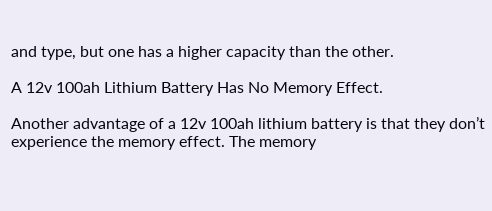and type, but one has a higher capacity than the other.

A 12v 100ah Lithium Battery Has No Memory Effect.

Another advantage of a 12v 100ah lithium battery is that they don’t experience the memory effect. The memory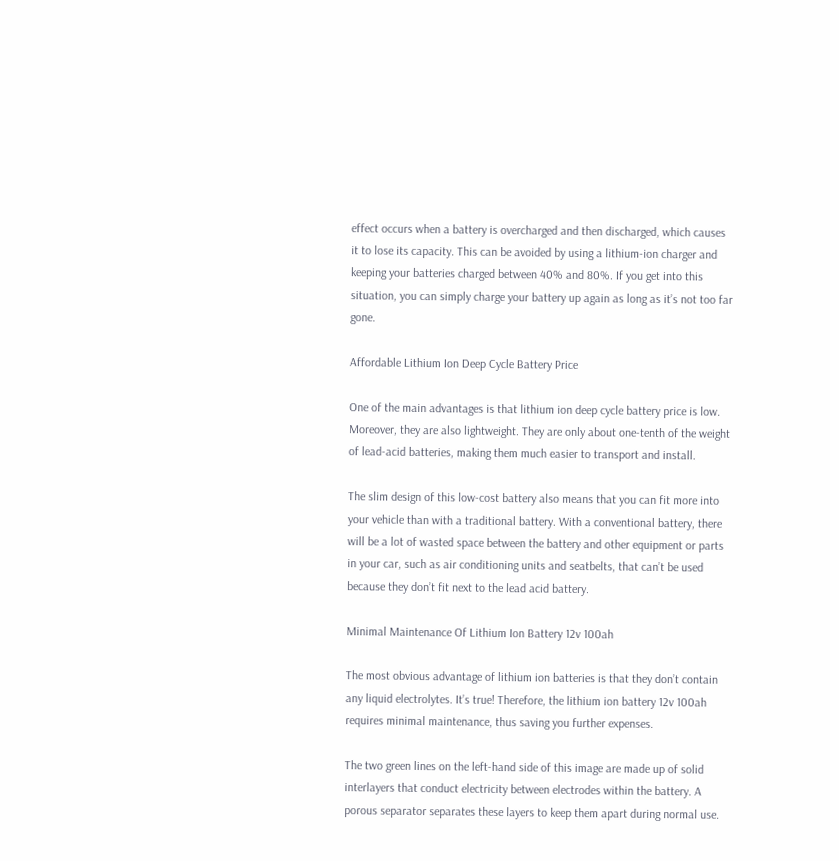effect occurs when a battery is overcharged and then discharged, which causes it to lose its capacity. This can be avoided by using a lithium-ion charger and keeping your batteries charged between 40% and 80%. If you get into this situation, you can simply charge your battery up again as long as it’s not too far gone.

Affordable Lithium Ion Deep Cycle Battery Price

One of the main advantages is that lithium ion deep cycle battery price is low. Moreover, they are also lightweight. They are only about one-tenth of the weight of lead-acid batteries, making them much easier to transport and install.

The slim design of this low-cost battery also means that you can fit more into your vehicle than with a traditional battery. With a conventional battery, there will be a lot of wasted space between the battery and other equipment or parts in your car, such as air conditioning units and seatbelts, that can’t be used because they don’t fit next to the lead acid battery.

Minimal Maintenance Of Lithium Ion Battery 12v 100ah

The most obvious advantage of lithium ion batteries is that they don’t contain any liquid electrolytes. It’s true! Therefore, the lithium ion battery 12v 100ah requires minimal maintenance, thus saving you further expenses.

The two green lines on the left-hand side of this image are made up of solid interlayers that conduct electricity between electrodes within the battery. A porous separator separates these layers to keep them apart during normal use.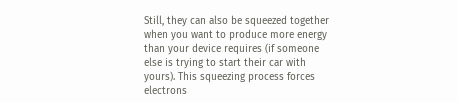Still, they can also be squeezed together when you want to produce more energy than your device requires (if someone else is trying to start their car with yours). This squeezing process forces electrons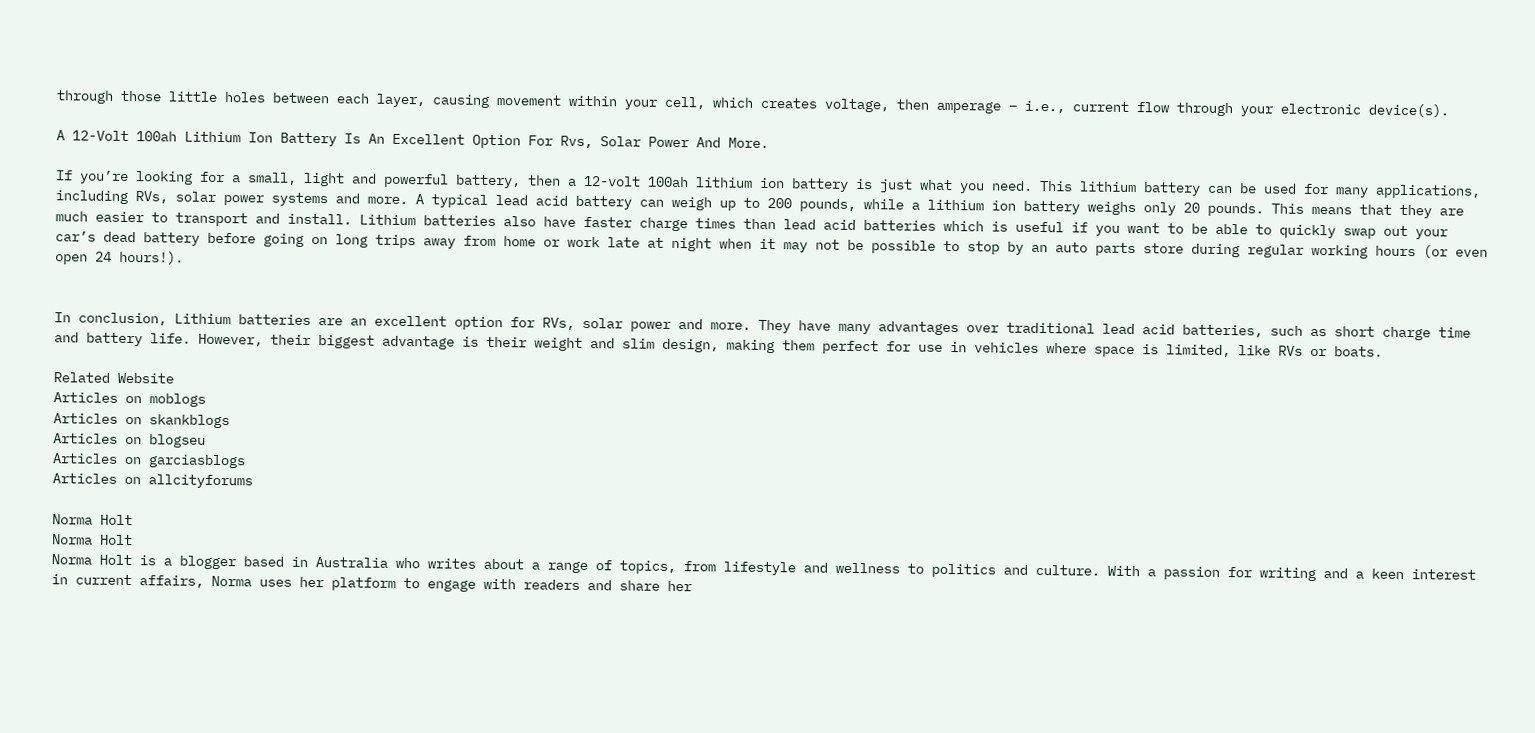through those little holes between each layer, causing movement within your cell, which creates voltage, then amperage – i.e., current flow through your electronic device(s).

A 12-Volt 100ah Lithium Ion Battery Is An Excellent Option For Rvs, Solar Power And More.

If you’re looking for a small, light and powerful battery, then a 12-volt 100ah lithium ion battery is just what you need. This lithium battery can be used for many applications, including RVs, solar power systems and more. A typical lead acid battery can weigh up to 200 pounds, while a lithium ion battery weighs only 20 pounds. This means that they are much easier to transport and install. Lithium batteries also have faster charge times than lead acid batteries which is useful if you want to be able to quickly swap out your car’s dead battery before going on long trips away from home or work late at night when it may not be possible to stop by an auto parts store during regular working hours (or even open 24 hours!).


In conclusion, Lithium batteries are an excellent option for RVs, solar power and more. They have many advantages over traditional lead acid batteries, such as short charge time and battery life. However, their biggest advantage is their weight and slim design, making them perfect for use in vehicles where space is limited, like RVs or boats.

Related Website
Articles on moblogs
Articles on skankblogs
Articles on blogseu
Articles on garciasblogs
Articles on allcityforums

Norma Holt
Norma Holt
Norma Holt is a blogger based in Australia who writes about a range of topics, from lifestyle and wellness to politics and culture. With a passion for writing and a keen interest in current affairs, Norma uses her platform to engage with readers and share her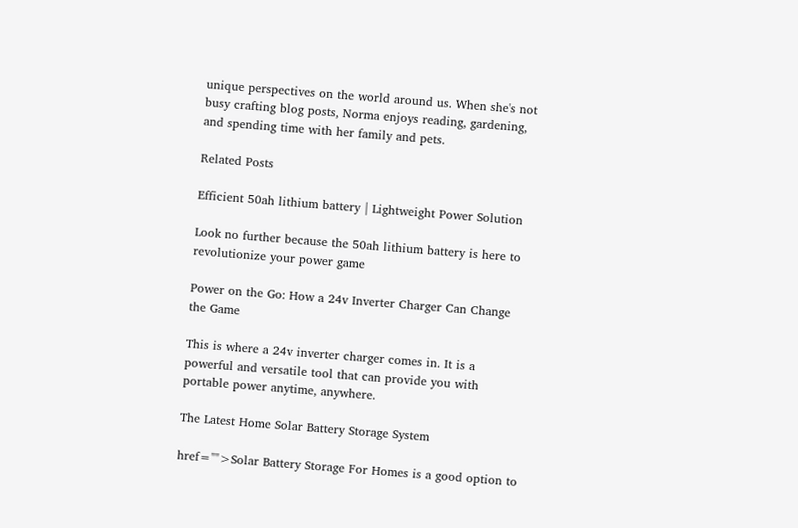unique perspectives on the world around us. When she's not busy crafting blog posts, Norma enjoys reading, gardening, and spending time with her family and pets.

Related Posts

Efficient 50ah lithium battery | Lightweight Power Solution

Look no further because the 50ah lithium battery is here to revolutionize your power game

Power on the Go: How a 24v Inverter Charger Can Change the Game

This is where a 24v inverter charger comes in. It is a powerful and versatile tool that can provide you with portable power anytime, anywhere.

The Latest Home Solar Battery Storage System

href="">Solar Battery Storage For Homes is a good option to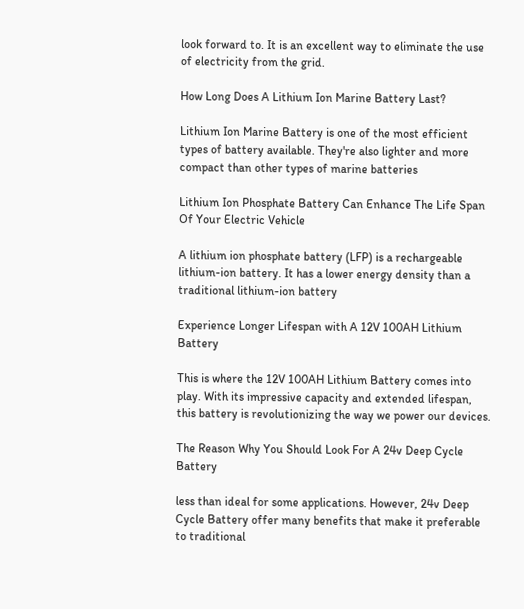look forward to. It is an excellent way to eliminate the use of electricity from the grid.

How Long Does A Lithium Ion Marine Battery Last?

Lithium Ion Marine Battery is one of the most efficient types of battery available. They're also lighter and more compact than other types of marine batteries

Lithium Ion Phosphate Battery Can Enhance The Life Span Of Your Electric Vehicle

A lithium ion phosphate battery (LFP) is a rechargeable lithium-ion battery. It has a lower energy density than a traditional lithium-ion battery

Experience Longer Lifespan with A 12V 100AH Lithium Battery

This is where the 12V 100AH Lithium Battery comes into play. With its impressive capacity and extended lifespan, this battery is revolutionizing the way we power our devices.

The Reason Why You Should Look For A 24v Deep Cycle Battery

less than ideal for some applications. However, 24v Deep Cycle Battery offer many benefits that make it preferable to traditional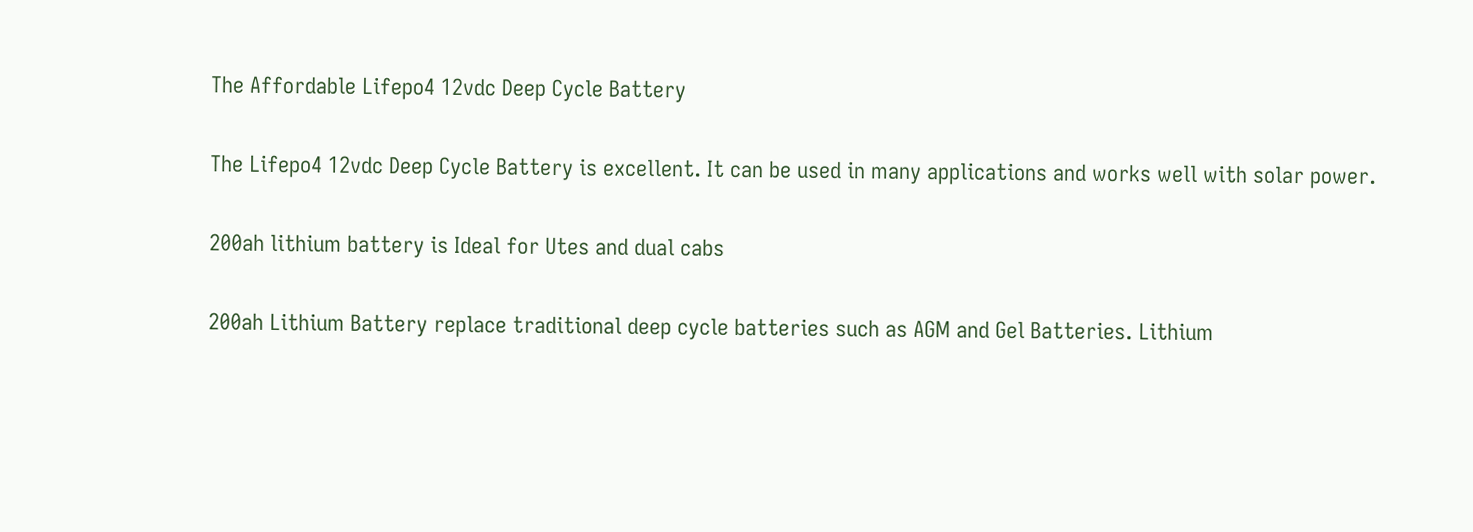The Affordable Lifepo4 12vdc Deep Cycle Battery

The Lifepo4 12vdc Deep Cycle Battery is excellent. It can be used in many applications and works well with solar power.

200ah lithium battery is Ideal for Utes and dual cabs

200ah Lithium Battery replace traditional deep cycle batteries such as AGM and Gel Batteries. Lithium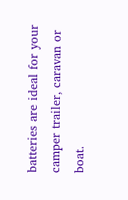batteries are ideal for your camper trailer, caravan or boat.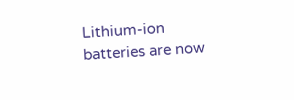Lithium-ion batteries are now